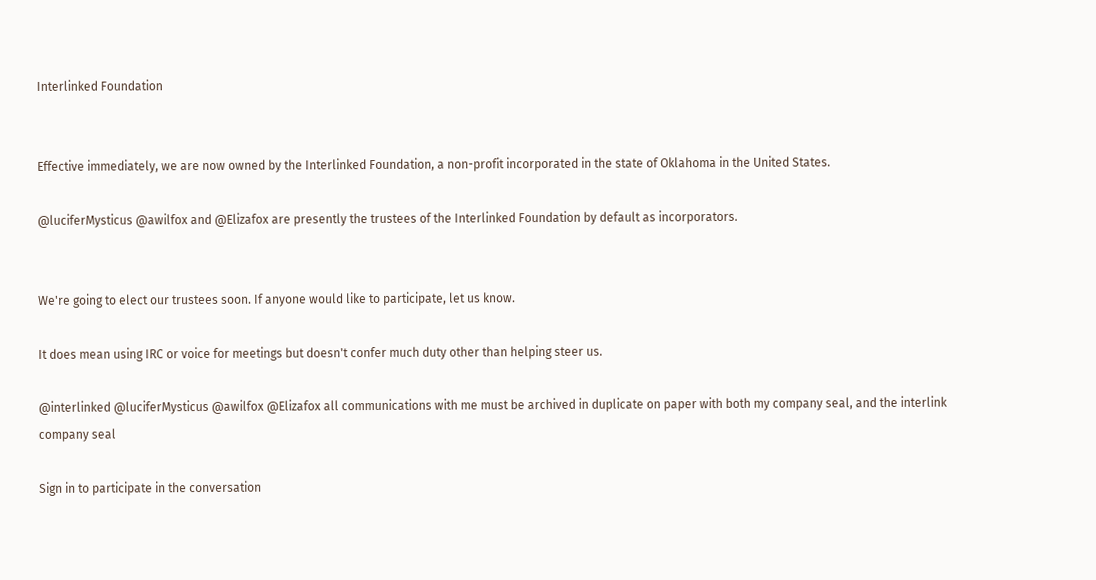Interlinked Foundation


Effective immediately, we are now owned by the Interlinked Foundation, a non-profit incorporated in the state of Oklahoma in the United States.

@luciferMysticus @awilfox and @Elizafox are presently the trustees of the Interlinked Foundation by default as incorporators.


We're going to elect our trustees soon. If anyone would like to participate, let us know.

It does mean using IRC or voice for meetings but doesn't confer much duty other than helping steer us.

@interlinked @luciferMysticus @awilfox @Elizafox all communications with me must be archived in duplicate on paper with both my company seal, and the interlink company seal

Sign in to participate in the conversation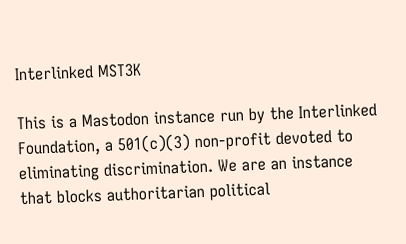Interlinked MST3K

This is a Mastodon instance run by the Interlinked Foundation, a 501(c)(3) non-profit devoted to eliminating discrimination. We are an instance that blocks authoritarian political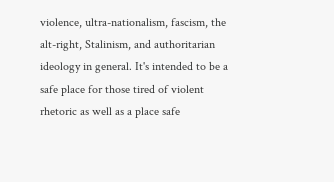violence, ultra-nationalism, fascism, the alt-right, Stalinism, and authoritarian ideology in general. It's intended to be a safe place for those tired of violent rhetoric as well as a place safe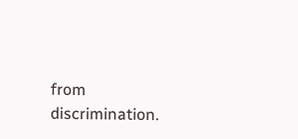from discrimination.